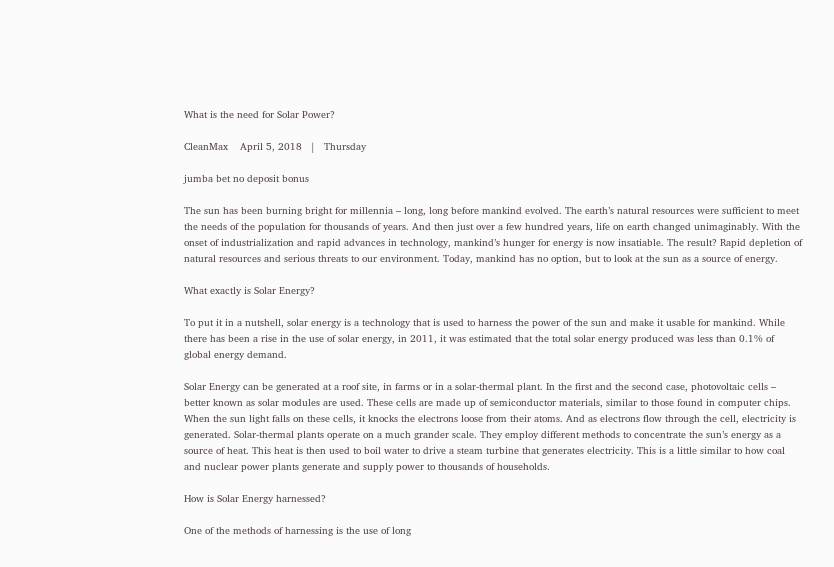What is the need for Solar Power?

CleanMax    April 5, 2018   |   Thursday

jumba bet no deposit bonus

The sun has been burning bright for millennia – long, long before mankind evolved. The earth’s natural resources were sufficient to meet the needs of the population for thousands of years. And then just over a few hundred years, life on earth changed unimaginably. With the onset of industrialization and rapid advances in technology, mankind’s hunger for energy is now insatiable. The result? Rapid depletion of natural resources and serious threats to our environment. Today, mankind has no option, but to look at the sun as a source of energy.

What exactly is Solar Energy?

To put it in a nutshell, solar energy is a technology that is used to harness the power of the sun and make it usable for mankind. While there has been a rise in the use of solar energy, in 2011, it was estimated that the total solar energy produced was less than 0.1% of global energy demand.

Solar Energy can be generated at a roof site, in farms or in a solar-thermal plant. In the first and the second case, photovoltaic cells – better known as solar modules are used. These cells are made up of semiconductor materials, similar to those found in computer chips. When the sun light falls on these cells, it knocks the electrons loose from their atoms. And as electrons flow through the cell, electricity is generated. Solar-thermal plants operate on a much grander scale. They employ different methods to concentrate the sun’s energy as a source of heat. This heat is then used to boil water to drive a steam turbine that generates electricity. This is a little similar to how coal and nuclear power plants generate and supply power to thousands of households.

How is Solar Energy harnessed?

One of the methods of harnessing is the use of long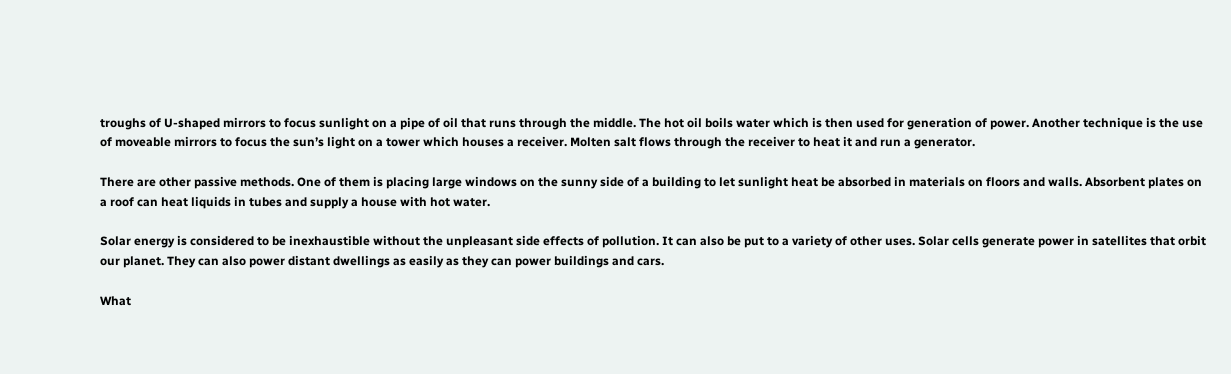troughs of U-shaped mirrors to focus sunlight on a pipe of oil that runs through the middle. The hot oil boils water which is then used for generation of power. Another technique is the use of moveable mirrors to focus the sun’s light on a tower which houses a receiver. Molten salt flows through the receiver to heat it and run a generator.

There are other passive methods. One of them is placing large windows on the sunny side of a building to let sunlight heat be absorbed in materials on floors and walls. Absorbent plates on a roof can heat liquids in tubes and supply a house with hot water.

Solar energy is considered to be inexhaustible without the unpleasant side effects of pollution. It can also be put to a variety of other uses. Solar cells generate power in satellites that orbit our planet. They can also power distant dwellings as easily as they can power buildings and cars.

What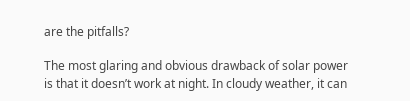are the pitfalls?

The most glaring and obvious drawback of solar power is that it doesn’t work at night. In cloudy weather, it can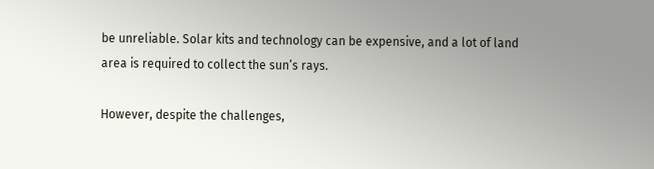be unreliable. Solar kits and technology can be expensive, and a lot of land area is required to collect the sun’s rays.

However, despite the challenges,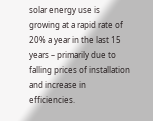solar energy use is growing at a rapid rate of 20% a year in the last 15 years – primarily due to falling prices of installation and increase in efficiencies.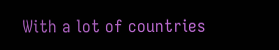With a lot of countries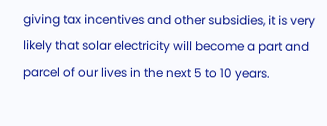giving tax incentives and other subsidies, it is very likely that solar electricity will become a part and parcel of our lives in the next 5 to 10 years.